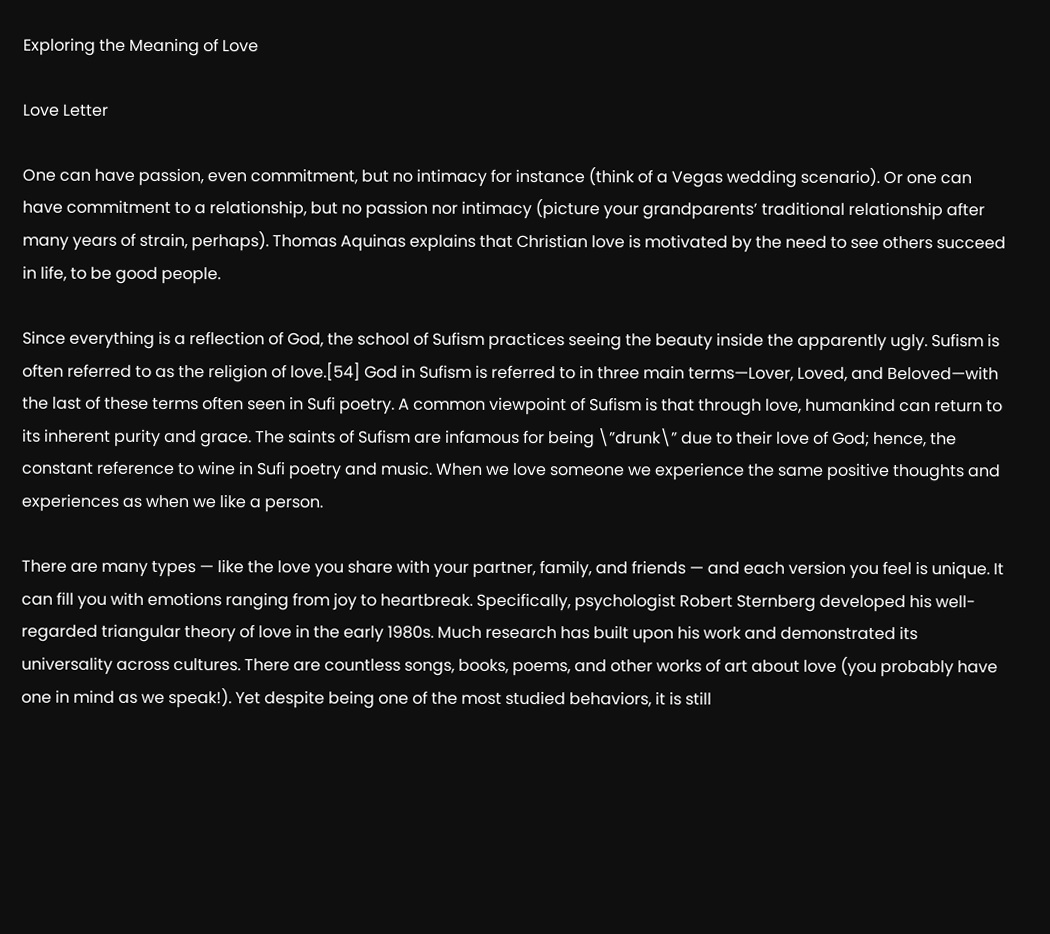Exploring the Meaning of Love

Love Letter

One can have passion, even commitment, but no intimacy for instance (think of a Vegas wedding scenario). Or one can have commitment to a relationship, but no passion nor intimacy (picture your grandparents’ traditional relationship after many years of strain, perhaps). Thomas Aquinas explains that Christian love is motivated by the need to see others succeed in life, to be good people.

Since everything is a reflection of God, the school of Sufism practices seeing the beauty inside the apparently ugly. Sufism is often referred to as the religion of love.[54] God in Sufism is referred to in three main terms—Lover, Loved, and Beloved—with the last of these terms often seen in Sufi poetry. A common viewpoint of Sufism is that through love, humankind can return to its inherent purity and grace. The saints of Sufism are infamous for being \”drunk\” due to their love of God; hence, the constant reference to wine in Sufi poetry and music. When we love someone we experience the same positive thoughts and experiences as when we like a person.

There are many types — like the love you share with your partner, family, and friends — and each version you feel is unique. It can fill you with emotions ranging from joy to heartbreak. Specifically, psychologist Robert Sternberg developed his well-regarded triangular theory of love in the early 1980s. Much research has built upon his work and demonstrated its universality across cultures. There are countless songs, books, poems, and other works of art about love (you probably have one in mind as we speak!). Yet despite being one of the most studied behaviors, it is still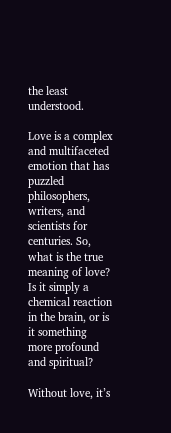the least understood.

Love is a complex and multifaceted emotion that has puzzled philosophers, writers, and scientists for centuries. So, what is the true meaning of love? Is it simply a chemical reaction in the brain, or is it something more profound and spiritual?

Without love, it’s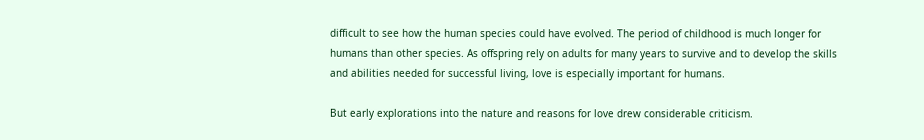difficult to see how the human species could have evolved. The period of childhood is much longer for humans than other species. As offspring rely on adults for many years to survive and to develop the skills and abilities needed for successful living, love is especially important for humans.

But early explorations into the nature and reasons for love drew considerable criticism.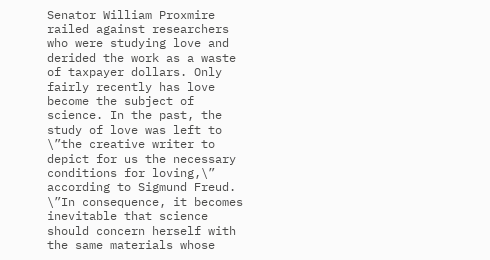Senator William Proxmire railed against researchers who were studying love and derided the work as a waste of taxpayer dollars. Only fairly recently has love become the subject of science. In the past, the study of love was left to \”the creative writer to depict for us the necessary conditions for loving,\” according to Sigmund Freud. \”In consequence, it becomes inevitable that science should concern herself with the same materials whose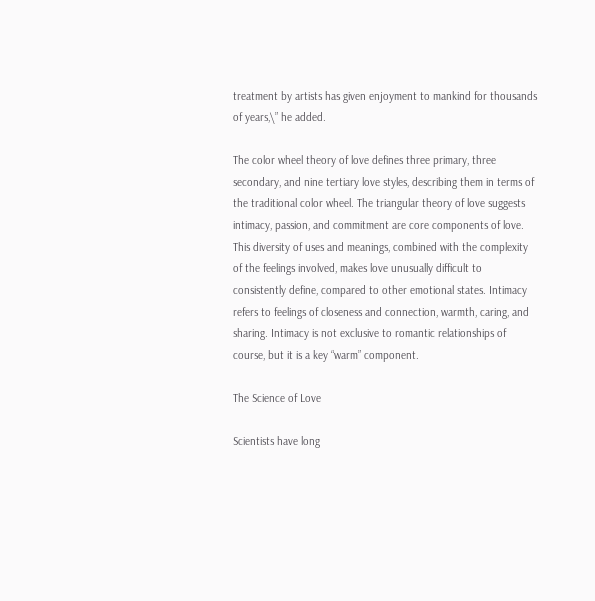treatment by artists has given enjoyment to mankind for thousands of years,\” he added.

The color wheel theory of love defines three primary, three secondary, and nine tertiary love styles, describing them in terms of the traditional color wheel. The triangular theory of love suggests intimacy, passion, and commitment are core components of love. This diversity of uses and meanings, combined with the complexity of the feelings involved, makes love unusually difficult to consistently define, compared to other emotional states. Intimacy refers to feelings of closeness and connection, warmth, caring, and sharing. Intimacy is not exclusive to romantic relationships of course, but it is a key “warm” component.

The Science of Love

Scientists have long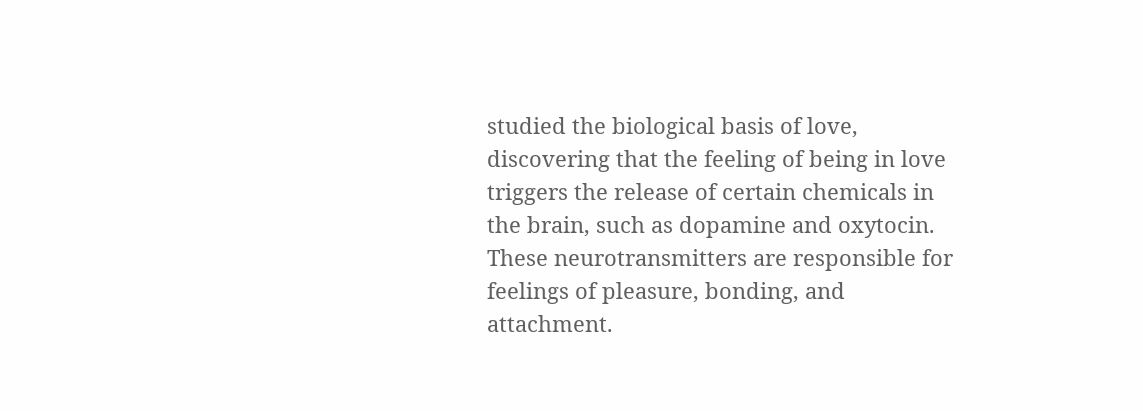studied the biological basis of love, discovering that the feeling of being in love triggers the release of certain chemicals in the brain, such as dopamine and oxytocin. These neurotransmitters are responsible for feelings of pleasure, bonding, and attachment.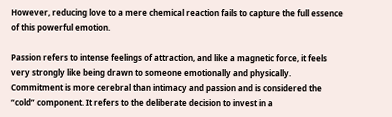However, reducing love to a mere chemical reaction fails to capture the full essence of this powerful emotion.

Passion refers to intense feelings of attraction, and like a magnetic force, it feels very strongly like being drawn to someone emotionally and physically. Commitment is more cerebral than intimacy and passion and is considered the “cold” component. It refers to the deliberate decision to invest in a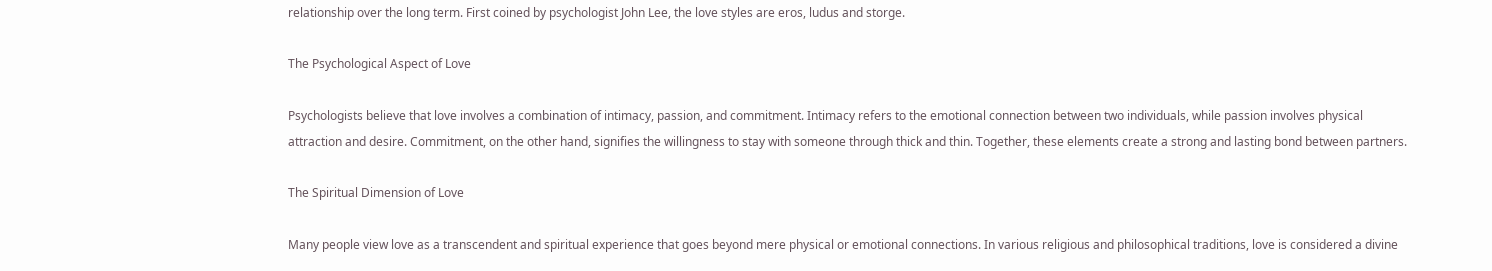relationship over the long term. First coined by psychologist John Lee, the love styles are eros, ludus and storge.

The Psychological Aspect of Love

Psychologists believe that love involves a combination of intimacy, passion, and commitment. Intimacy refers to the emotional connection between two individuals, while passion involves physical attraction and desire. Commitment, on the other hand, signifies the willingness to stay with someone through thick and thin. Together, these elements create a strong and lasting bond between partners.

The Spiritual Dimension of Love

Many people view love as a transcendent and spiritual experience that goes beyond mere physical or emotional connections. In various religious and philosophical traditions, love is considered a divine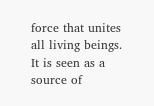force that unites all living beings. It is seen as a source of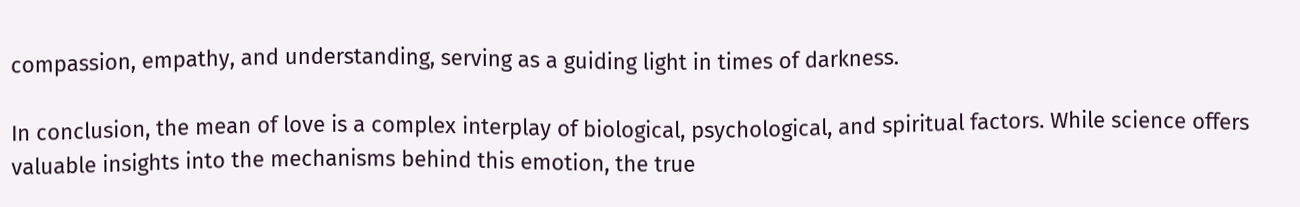compassion, empathy, and understanding, serving as a guiding light in times of darkness.

In conclusion, the mean of love is a complex interplay of biological, psychological, and spiritual factors. While science offers valuable insights into the mechanisms behind this emotion, the true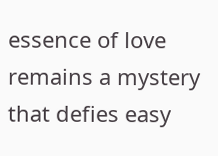essence of love remains a mystery that defies easy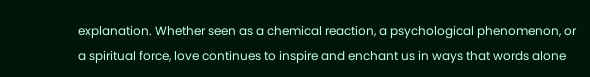explanation. Whether seen as a chemical reaction, a psychological phenomenon, or a spiritual force, love continues to inspire and enchant us in ways that words alone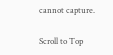cannot capture.

Scroll to Top